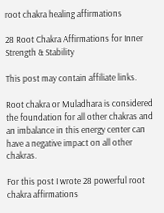root chakra healing affirmations

28 Root Chakra Affirmations for Inner Strength & Stability

This post may contain affiliate links.

Root chakra or Muladhara is considered the foundation for all other chakras and an imbalance in this energy center can have a negative impact on all other chakras.

For this post I wrote 28 powerful root chakra affirmations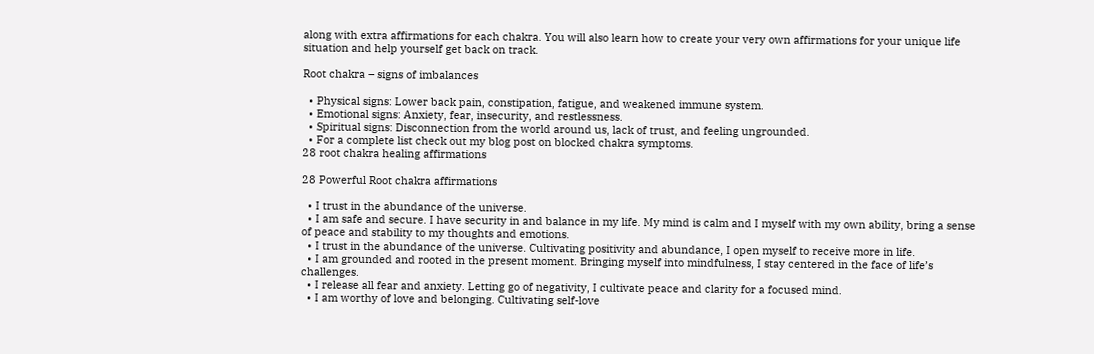along with extra affirmations for each chakra. You will also learn how to create your very own affirmations for your unique life situation and help yourself get back on track.

Root chakra – signs of imbalances

  • Physical signs: Lower back pain, constipation, fatigue, and weakened immune system.
  • Emotional signs: Anxiety, fear, insecurity, and restlessness.
  • Spiritual signs: Disconnection from the world around us, lack of trust, and feeling ungrounded.
  • For a complete list check out my blog post on blocked chakra symptoms.
28 root chakra healing affirmations

28 Powerful Root chakra affirmations

  • I trust in the abundance of the universe.
  • I am safe and secure. I have security in and balance in my life. My mind is calm and I myself with my own ability, bring a sense of peace and stability to my thoughts and emotions.
  • I trust in the abundance of the universe. Cultivating positivity and abundance, I open myself to receive more in life.
  • I am grounded and rooted in the present moment. Bringing myself into mindfulness, I stay centered in the face of life’s challenges.
  • I release all fear and anxiety. Letting go of negativity, I cultivate peace and clarity for a focused mind.
  • I am worthy of love and belonging. Cultivating self-love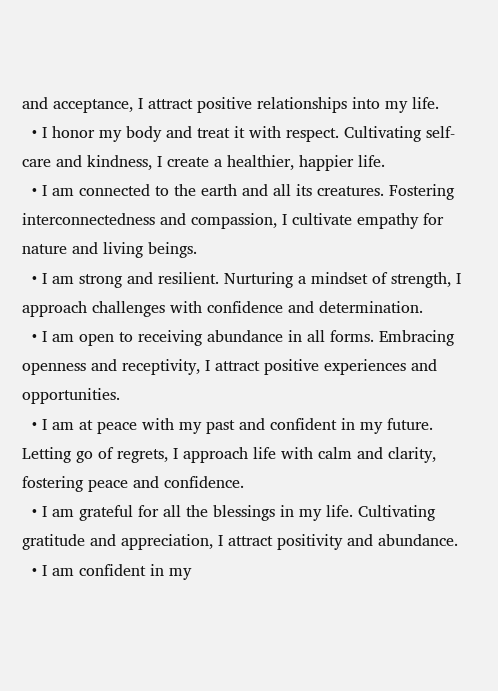and acceptance, I attract positive relationships into my life.
  • I honor my body and treat it with respect. Cultivating self-care and kindness, I create a healthier, happier life.
  • I am connected to the earth and all its creatures. Fostering interconnectedness and compassion, I cultivate empathy for nature and living beings.
  • I am strong and resilient. Nurturing a mindset of strength, I approach challenges with confidence and determination.
  • I am open to receiving abundance in all forms. Embracing openness and receptivity, I attract positive experiences and opportunities.
  • I am at peace with my past and confident in my future. Letting go of regrets, I approach life with calm and clarity, fostering peace and confidence.
  • I am grateful for all the blessings in my life. Cultivating gratitude and appreciation, I attract positivity and abundance.
  • I am confident in my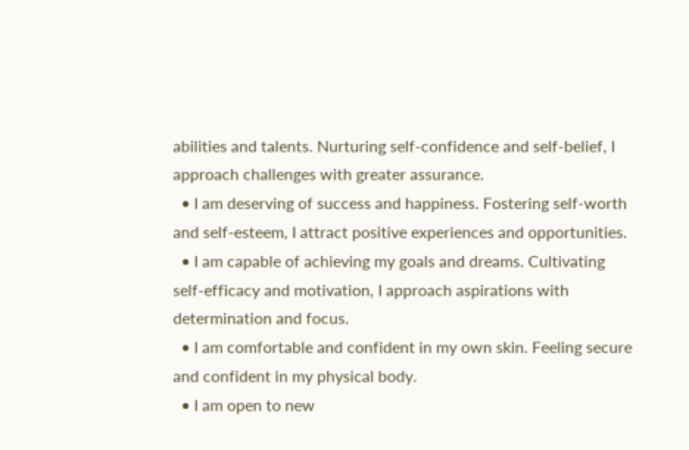abilities and talents. Nurturing self-confidence and self-belief, I approach challenges with greater assurance.
  • I am deserving of success and happiness. Fostering self-worth and self-esteem, I attract positive experiences and opportunities.
  • I am capable of achieving my goals and dreams. Cultivating self-efficacy and motivation, I approach aspirations with determination and focus.
  • I am comfortable and confident in my own skin. Feeling secure and confident in my physical body.
  • I am open to new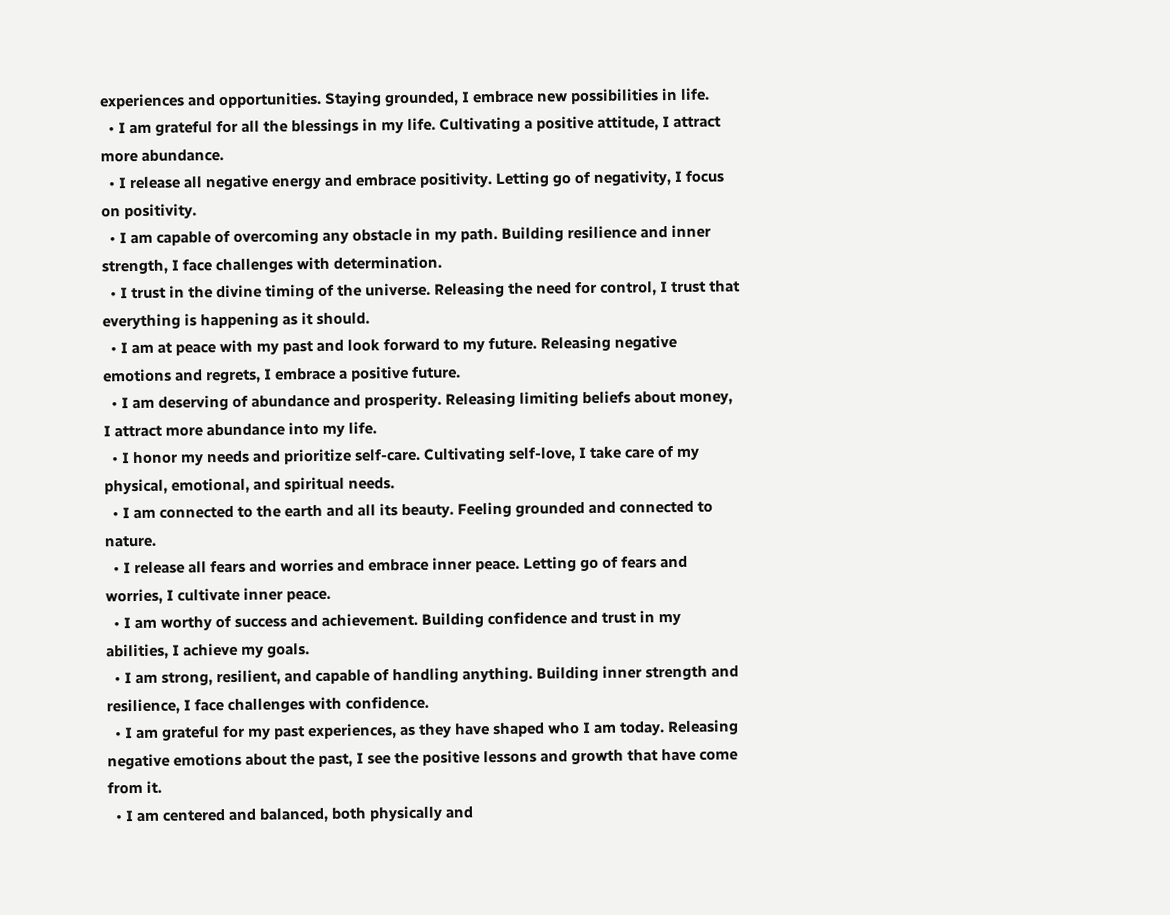experiences and opportunities. Staying grounded, I embrace new possibilities in life.
  • I am grateful for all the blessings in my life. Cultivating a positive attitude, I attract more abundance.
  • I release all negative energy and embrace positivity. Letting go of negativity, I focus on positivity.
  • I am capable of overcoming any obstacle in my path. Building resilience and inner strength, I face challenges with determination.
  • I trust in the divine timing of the universe. Releasing the need for control, I trust that everything is happening as it should.
  • I am at peace with my past and look forward to my future. Releasing negative emotions and regrets, I embrace a positive future.
  • I am deserving of abundance and prosperity. Releasing limiting beliefs about money, I attract more abundance into my life.
  • I honor my needs and prioritize self-care. Cultivating self-love, I take care of my physical, emotional, and spiritual needs.
  • I am connected to the earth and all its beauty. Feeling grounded and connected to nature.
  • I release all fears and worries and embrace inner peace. Letting go of fears and worries, I cultivate inner peace.
  • I am worthy of success and achievement. Building confidence and trust in my abilities, I achieve my goals.
  • I am strong, resilient, and capable of handling anything. Building inner strength and resilience, I face challenges with confidence.
  • I am grateful for my past experiences, as they have shaped who I am today. Releasing negative emotions about the past, I see the positive lessons and growth that have come from it.
  • I am centered and balanced, both physically and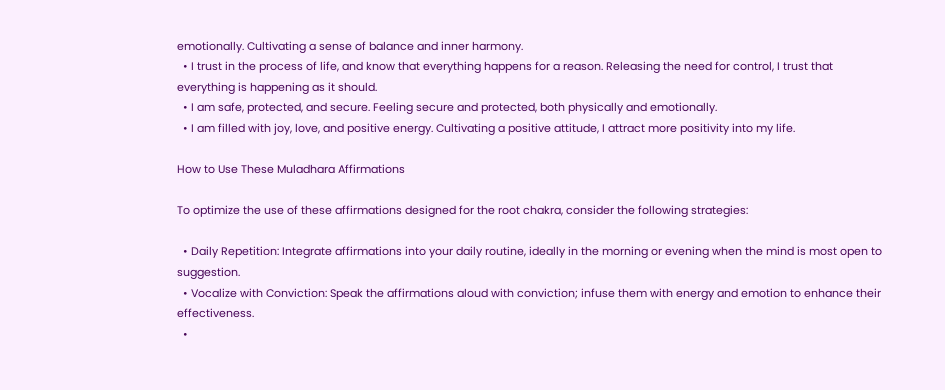emotionally. Cultivating a sense of balance and inner harmony.
  • I trust in the process of life, and know that everything happens for a reason. Releasing the need for control, I trust that everything is happening as it should.
  • I am safe, protected, and secure. Feeling secure and protected, both physically and emotionally.
  • I am filled with joy, love, and positive energy. Cultivating a positive attitude, I attract more positivity into my life.

How to Use These Muladhara Affirmations

To optimize the use of these affirmations designed for the root chakra, consider the following strategies:

  • Daily Repetition: Integrate affirmations into your daily routine, ideally in the morning or evening when the mind is most open to suggestion.
  • Vocalize with Conviction: Speak the affirmations aloud with conviction; infuse them with energy and emotion to enhance their effectiveness.
  •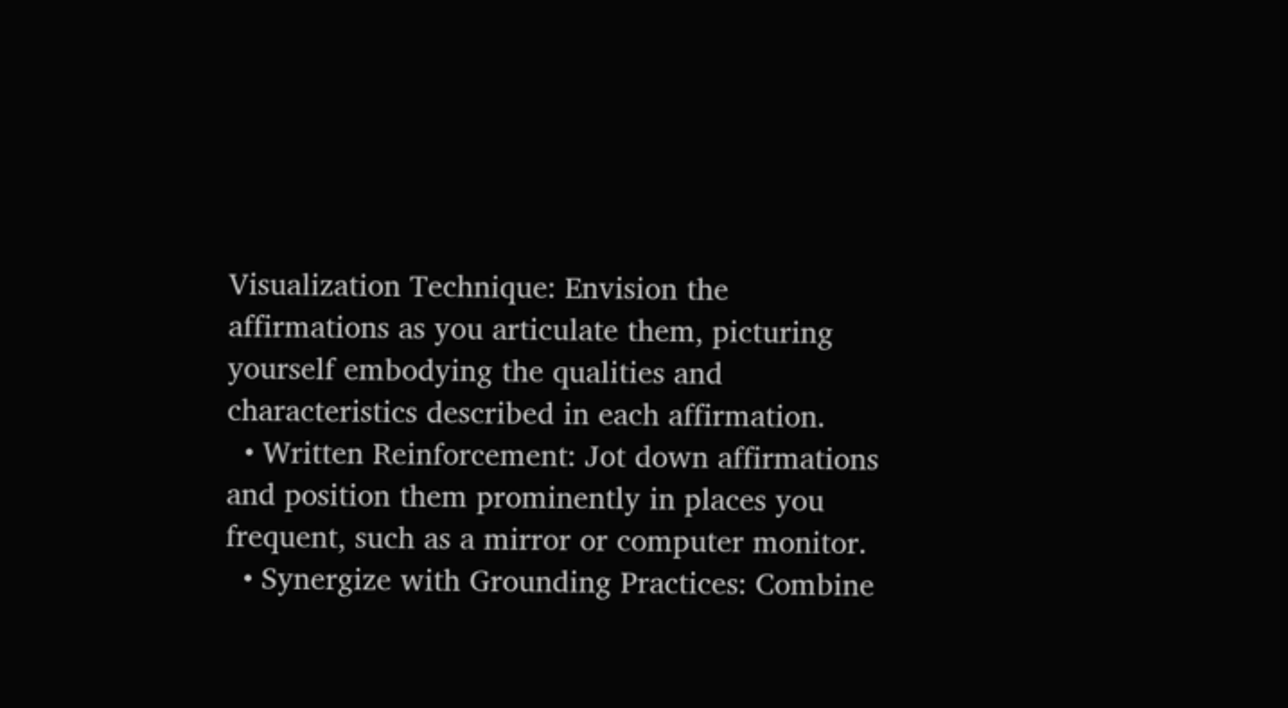Visualization Technique: Envision the affirmations as you articulate them, picturing yourself embodying the qualities and characteristics described in each affirmation.
  • Written Reinforcement: Jot down affirmations and position them prominently in places you frequent, such as a mirror or computer monitor.
  • Synergize with Grounding Practices: Combine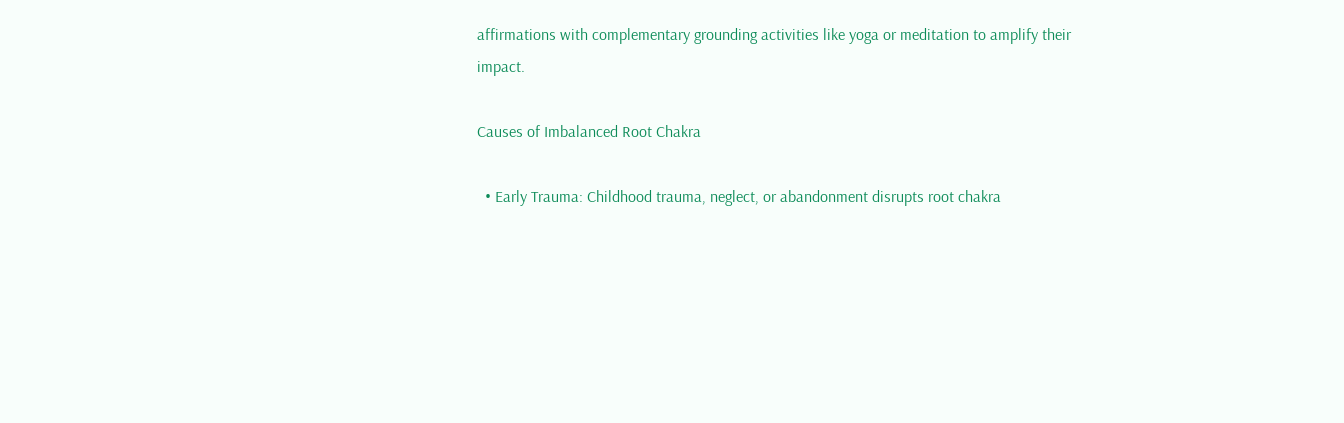affirmations with complementary grounding activities like yoga or meditation to amplify their impact.

Causes of Imbalanced Root Chakra

  • Early Trauma: Childhood trauma, neglect, or abandonment disrupts root chakra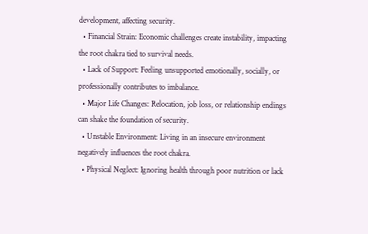development, affecting security.
  • Financial Strain: Economic challenges create instability, impacting the root chakra tied to survival needs.
  • Lack of Support: Feeling unsupported emotionally, socially, or professionally contributes to imbalance.
  • Major Life Changes: Relocation, job loss, or relationship endings can shake the foundation of security.
  • Unstable Environment: Living in an insecure environment negatively influences the root chakra.
  • Physical Neglect: Ignoring health through poor nutrition or lack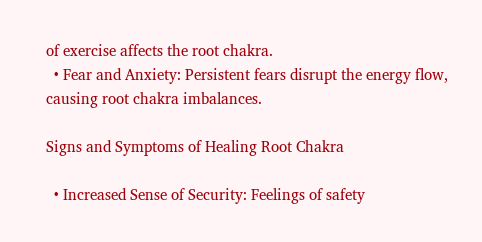of exercise affects the root chakra.
  • Fear and Anxiety: Persistent fears disrupt the energy flow, causing root chakra imbalances.

Signs and Symptoms of Healing Root Chakra

  • Increased Sense of Security: Feelings of safety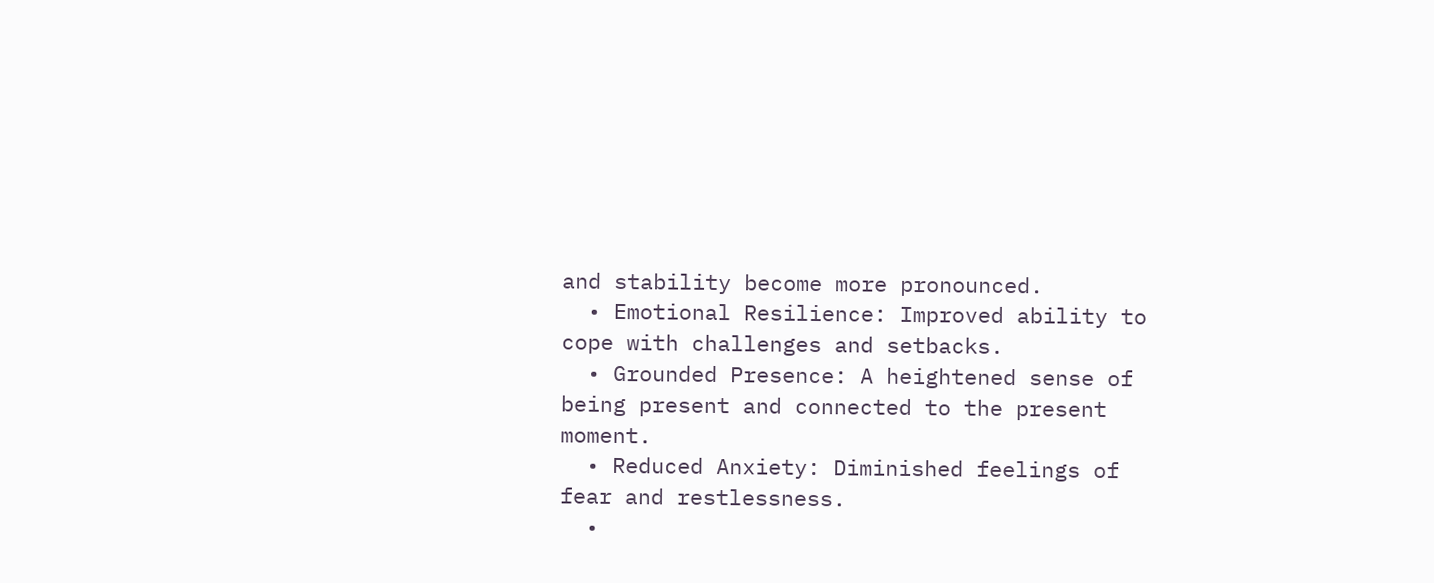and stability become more pronounced.
  • Emotional Resilience: Improved ability to cope with challenges and setbacks.
  • Grounded Presence: A heightened sense of being present and connected to the present moment.
  • Reduced Anxiety: Diminished feelings of fear and restlessness.
  •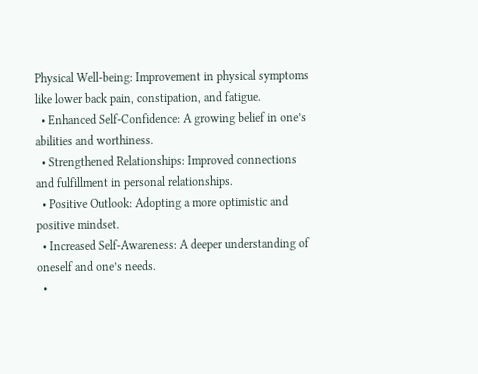Physical Well-being: Improvement in physical symptoms like lower back pain, constipation, and fatigue.
  • Enhanced Self-Confidence: A growing belief in one’s abilities and worthiness.
  • Strengthened Relationships: Improved connections and fulfillment in personal relationships.
  • Positive Outlook: Adopting a more optimistic and positive mindset.
  • Increased Self-Awareness: A deeper understanding of oneself and one’s needs.
  •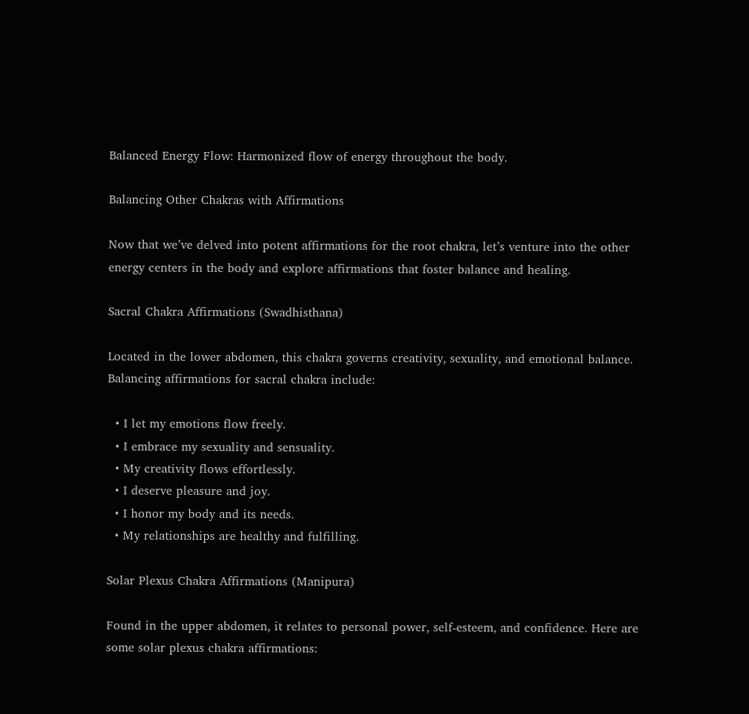Balanced Energy Flow: Harmonized flow of energy throughout the body.

Balancing Other Chakras with Affirmations

Now that we’ve delved into potent affirmations for the root chakra, let’s venture into the other energy centers in the body and explore affirmations that foster balance and healing.

Sacral Chakra Affirmations (Swadhisthana)

Located in the lower abdomen, this chakra governs creativity, sexuality, and emotional balance. Balancing affirmations for sacral chakra include:

  • I let my emotions flow freely.
  • I embrace my sexuality and sensuality.
  • My creativity flows effortlessly.
  • I deserve pleasure and joy.
  • I honor my body and its needs.
  • My relationships are healthy and fulfilling.

Solar Plexus Chakra Affirmations (Manipura)

Found in the upper abdomen, it relates to personal power, self-esteem, and confidence. Here are some solar plexus chakra affirmations: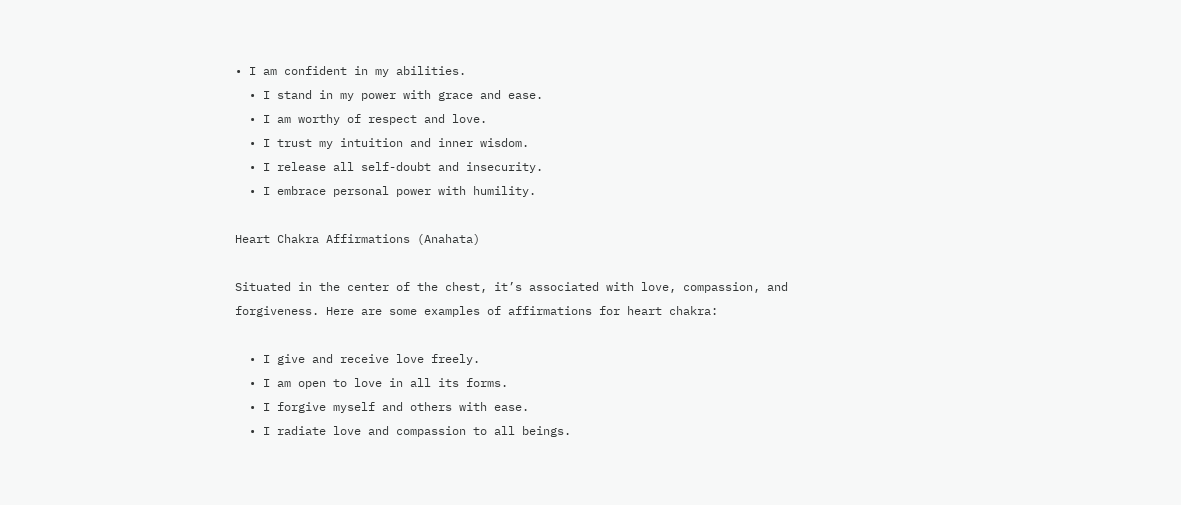• I am confident in my abilities.
  • I stand in my power with grace and ease.
  • I am worthy of respect and love.
  • I trust my intuition and inner wisdom.
  • I release all self-doubt and insecurity.
  • I embrace personal power with humility.

Heart Chakra Affirmations (Anahata)

Situated in the center of the chest, it’s associated with love, compassion, and forgiveness. Here are some examples of affirmations for heart chakra:

  • I give and receive love freely.
  • I am open to love in all its forms.
  • I forgive myself and others with ease.
  • I radiate love and compassion to all beings.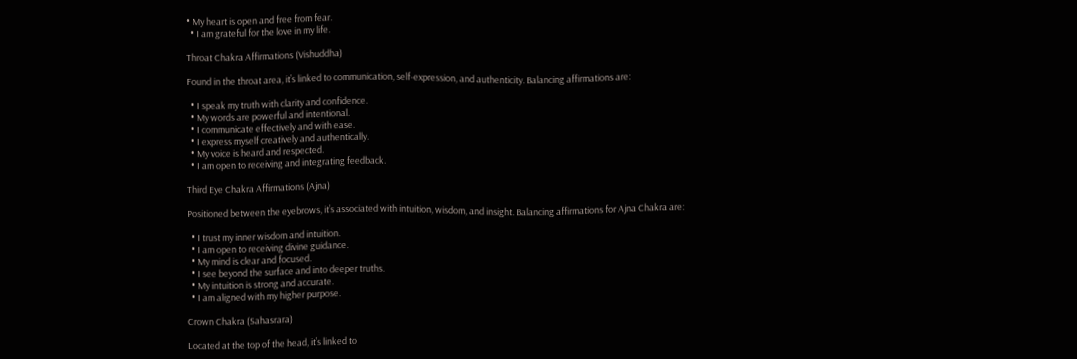• My heart is open and free from fear.
  • I am grateful for the love in my life.

Throat Chakra Affirmations (Vishuddha)

Found in the throat area, it’s linked to communication, self-expression, and authenticity. Balancing affirmations are:

  • I speak my truth with clarity and confidence.
  • My words are powerful and intentional.
  • I communicate effectively and with ease.
  • I express myself creatively and authentically.
  • My voice is heard and respected.
  • I am open to receiving and integrating feedback.

Third Eye Chakra Affirmations (Ajna)

Positioned between the eyebrows, it’s associated with intuition, wisdom, and insight. Balancing affirmations for Ajna Chakra are:

  • I trust my inner wisdom and intuition.
  • I am open to receiving divine guidance.
  • My mind is clear and focused.
  • I see beyond the surface and into deeper truths.
  • My intuition is strong and accurate.
  • I am aligned with my higher purpose.

Crown Chakra (Sahasrara)

Located at the top of the head, it’s linked to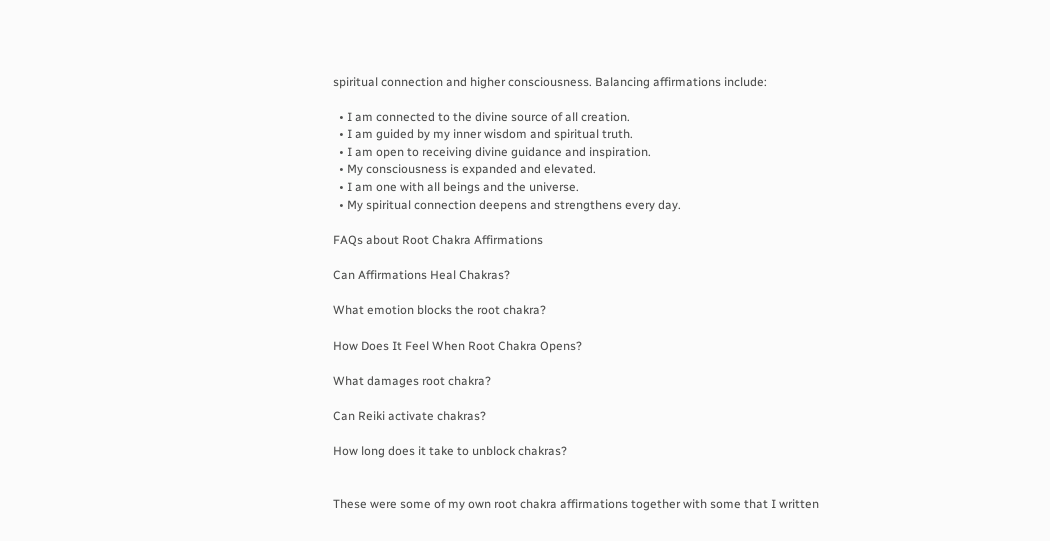spiritual connection and higher consciousness. Balancing affirmations include:

  • I am connected to the divine source of all creation.
  • I am guided by my inner wisdom and spiritual truth.
  • I am open to receiving divine guidance and inspiration.
  • My consciousness is expanded and elevated.
  • I am one with all beings and the universe.
  • My spiritual connection deepens and strengthens every day.

FAQs about Root Chakra Affirmations

Can Affirmations Heal Chakras?

What emotion blocks the root chakra?

How Does It Feel When Root Chakra Opens?

What damages root chakra?

Can Reiki activate chakras?

How long does it take to unblock chakras?


These were some of my own root chakra affirmations together with some that I written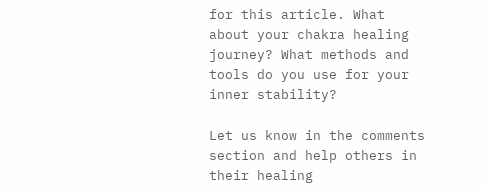for this article. What about your chakra healing journey? What methods and tools do you use for your inner stability?

Let us know in the comments section and help others in their healing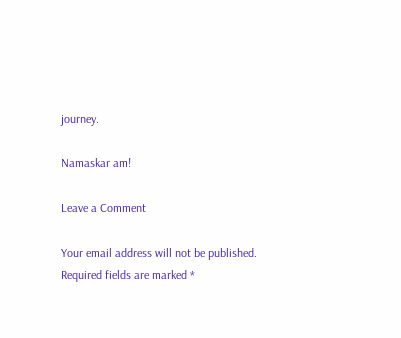journey.

Namaskar am!

Leave a Comment

Your email address will not be published. Required fields are marked *